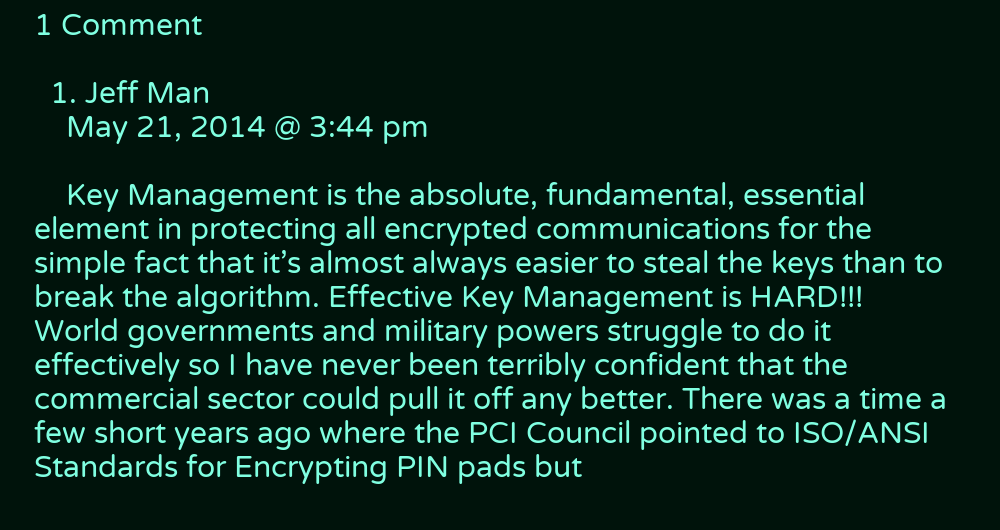1 Comment

  1. Jeff Man
    May 21, 2014 @ 3:44 pm

    Key Management is the absolute, fundamental, essential element in protecting all encrypted communications for the simple fact that it’s almost always easier to steal the keys than to break the algorithm. Effective Key Management is HARD!!! World governments and military powers struggle to do it effectively so I have never been terribly confident that the commercial sector could pull it off any better. There was a time a few short years ago where the PCI Council pointed to ISO/ANSI Standards for Encrypting PIN pads but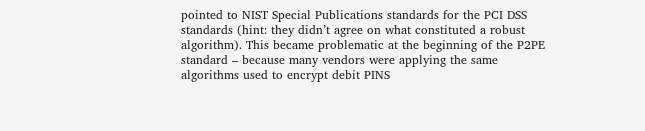pointed to NIST Special Publications standards for the PCI DSS standards (hint: they didn’t agree on what constituted a robust algorithm). This became problematic at the beginning of the P2PE standard – because many vendors were applying the same algorithms used to encrypt debit PINS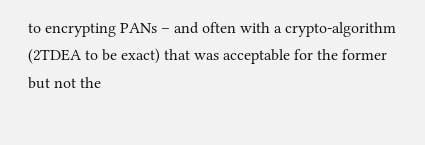to encrypting PANs – and often with a crypto-algorithm (2TDEA to be exact) that was acceptable for the former but not the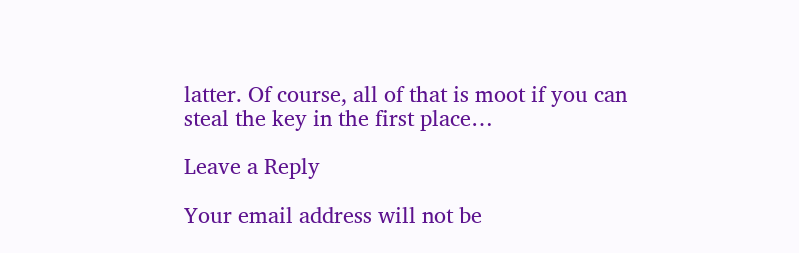latter. Of course, all of that is moot if you can steal the key in the first place…

Leave a Reply

Your email address will not be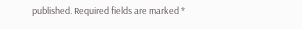published. Required fields are marked *